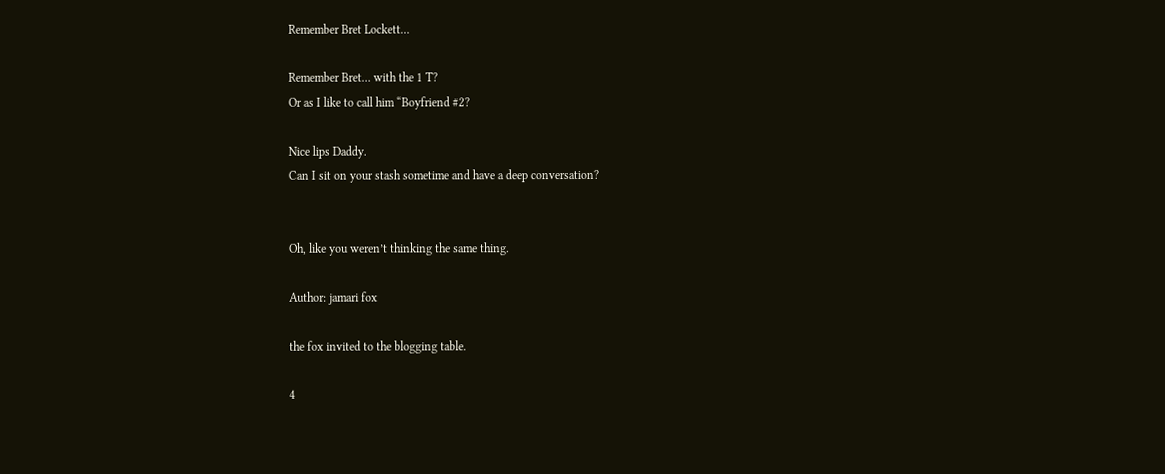Remember Bret Lockett…

Remember Bret… with the 1 T?
Or as I like to call him “Boyfriend #2?

Nice lips Daddy.
Can I sit on your stash sometime and have a deep conversation?


Oh, like you weren’t thinking the same thing.

Author: jamari fox

the fox invited to the blogging table.

4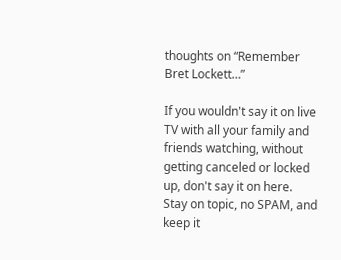thoughts on “Remember Bret Lockett…”

If you wouldn't say it on live TV with all your family and friends watching, without getting canceled or locked up, don't say it on here. Stay on topic, no SPAM, and keep it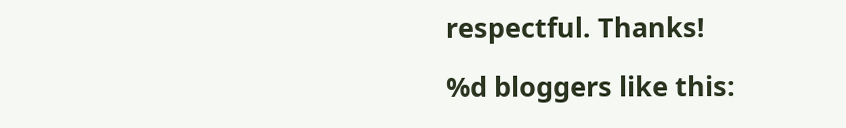respectful. Thanks!

%d bloggers like this: